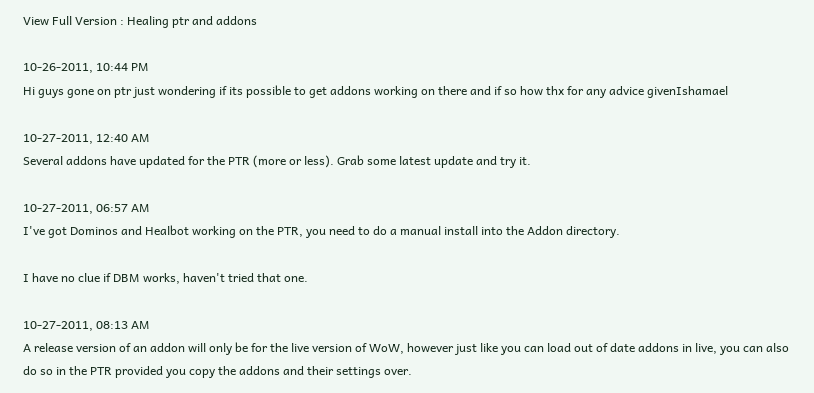View Full Version : Healing ptr and addons

10-26-2011, 10:44 PM
Hi guys gone on ptr just wondering if its possible to get addons working on there and if so how thx for any advice givenIshamael

10-27-2011, 12:40 AM
Several addons have updated for the PTR (more or less). Grab some latest update and try it.

10-27-2011, 06:57 AM
I've got Dominos and Healbot working on the PTR, you need to do a manual install into the Addon directory.

I have no clue if DBM works, haven't tried that one.

10-27-2011, 08:13 AM
A release version of an addon will only be for the live version of WoW, however just like you can load out of date addons in live, you can also do so in the PTR provided you copy the addons and their settings over.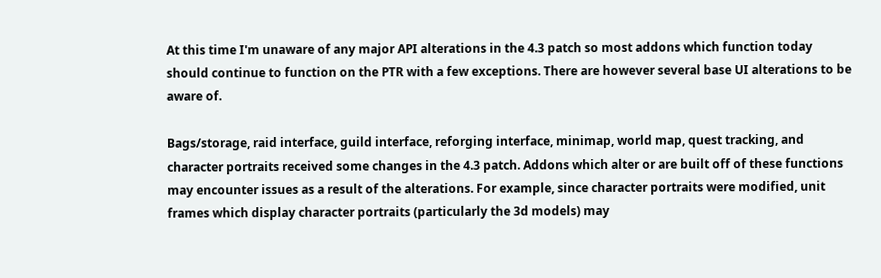At this time I'm unaware of any major API alterations in the 4.3 patch so most addons which function today should continue to function on the PTR with a few exceptions. There are however several base UI alterations to be aware of.

Bags/storage, raid interface, guild interface, reforging interface, minimap, world map, quest tracking, and character portraits received some changes in the 4.3 patch. Addons which alter or are built off of these functions may encounter issues as a result of the alterations. For example, since character portraits were modified, unit frames which display character portraits (particularly the 3d models) may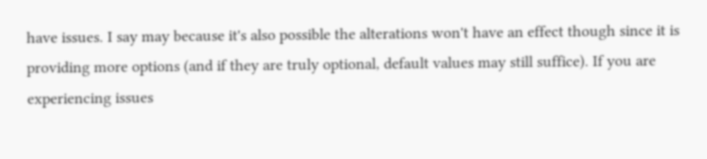have issues. I say may because it's also possible the alterations won't have an effect though since it is providing more options (and if they are truly optional, default values may still suffice). If you are experiencing issues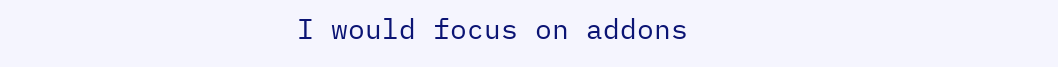I would focus on addons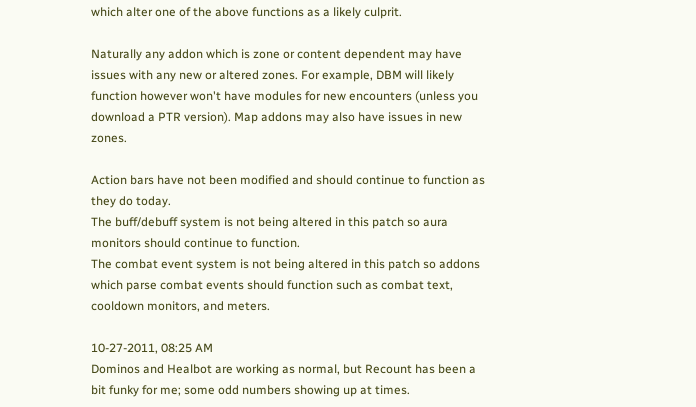which alter one of the above functions as a likely culprit.

Naturally any addon which is zone or content dependent may have issues with any new or altered zones. For example, DBM will likely function however won't have modules for new encounters (unless you download a PTR version). Map addons may also have issues in new zones.

Action bars have not been modified and should continue to function as they do today.
The buff/debuff system is not being altered in this patch so aura monitors should continue to function.
The combat event system is not being altered in this patch so addons which parse combat events should function such as combat text, cooldown monitors, and meters.

10-27-2011, 08:25 AM
Dominos and Healbot are working as normal, but Recount has been a bit funky for me; some odd numbers showing up at times.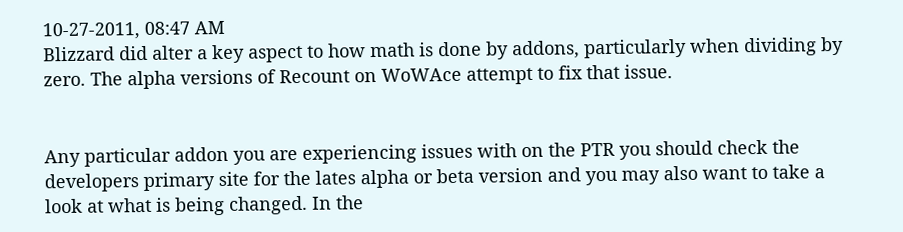10-27-2011, 08:47 AM
Blizzard did alter a key aspect to how math is done by addons, particularly when dividing by zero. The alpha versions of Recount on WoWAce attempt to fix that issue.


Any particular addon you are experiencing issues with on the PTR you should check the developers primary site for the lates alpha or beta version and you may also want to take a look at what is being changed. In the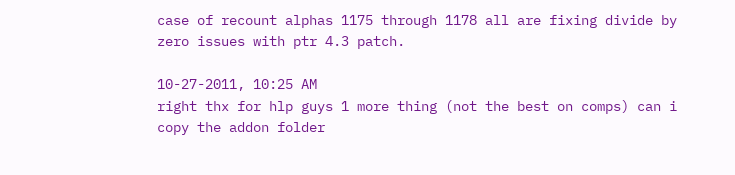case of recount alphas 1175 through 1178 all are fixing divide by zero issues with ptr 4.3 patch.

10-27-2011, 10:25 AM
right thx for hlp guys 1 more thing (not the best on comps) can i copy the addon folder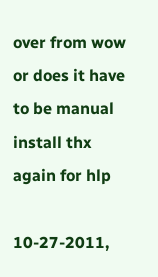over from wow or does it have to be manual install thx again for hlp

10-27-2011,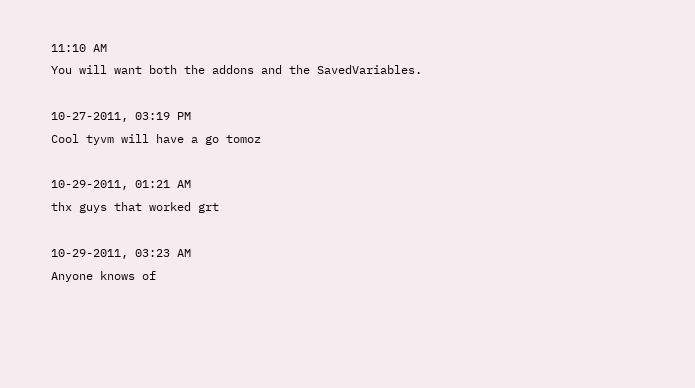11:10 AM
You will want both the addons and the SavedVariables.

10-27-2011, 03:19 PM
Cool tyvm will have a go tomoz

10-29-2011, 01:21 AM
thx guys that worked grt

10-29-2011, 03:23 AM
Anyone knows of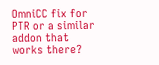OmniCC fix for PTR or a similar addon that works there?